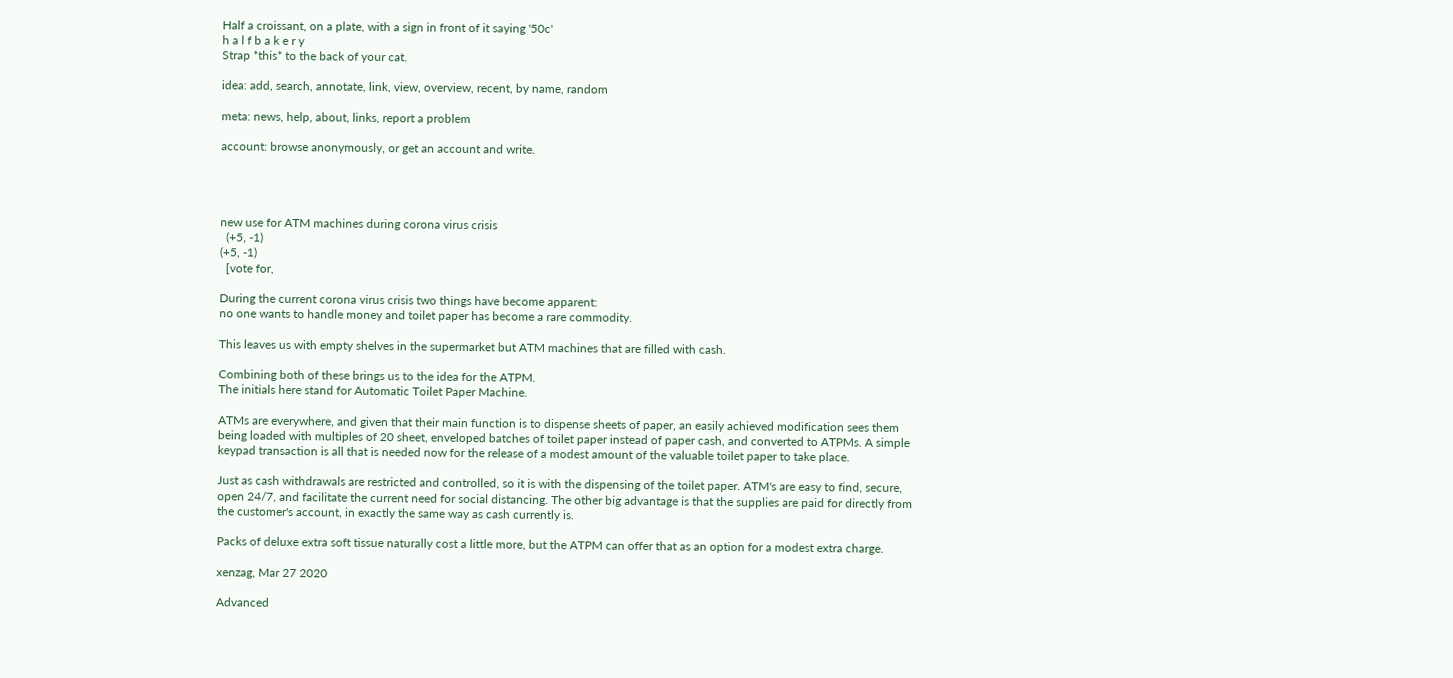Half a croissant, on a plate, with a sign in front of it saying '50c'
h a l f b a k e r y
Strap *this* to the back of your cat.

idea: add, search, annotate, link, view, overview, recent, by name, random

meta: news, help, about, links, report a problem

account: browse anonymously, or get an account and write.




new use for ATM machines during corona virus crisis
  (+5, -1)
(+5, -1)
  [vote for,

During the current corona virus crisis two things have become apparent:
no one wants to handle money and toilet paper has become a rare commodity.

This leaves us with empty shelves in the supermarket but ATM machines that are filled with cash.

Combining both of these brings us to the idea for the ATPM.
The initials here stand for Automatic Toilet Paper Machine.

ATMs are everywhere, and given that their main function is to dispense sheets of paper, an easily achieved modification sees them being loaded with multiples of 20 sheet, enveloped batches of toilet paper instead of paper cash, and converted to ATPMs. A simple keypad transaction is all that is needed now for the release of a modest amount of the valuable toilet paper to take place.

Just as cash withdrawals are restricted and controlled, so it is with the dispensing of the toilet paper. ATM's are easy to find, secure, open 24/7, and facilitate the current need for social distancing. The other big advantage is that the supplies are paid for directly from the customer's account, in exactly the same way as cash currently is.

Packs of deluxe extra soft tissue naturally cost a little more, but the ATPM can offer that as an option for a modest extra charge.

xenzag, Mar 27 2020

Advanced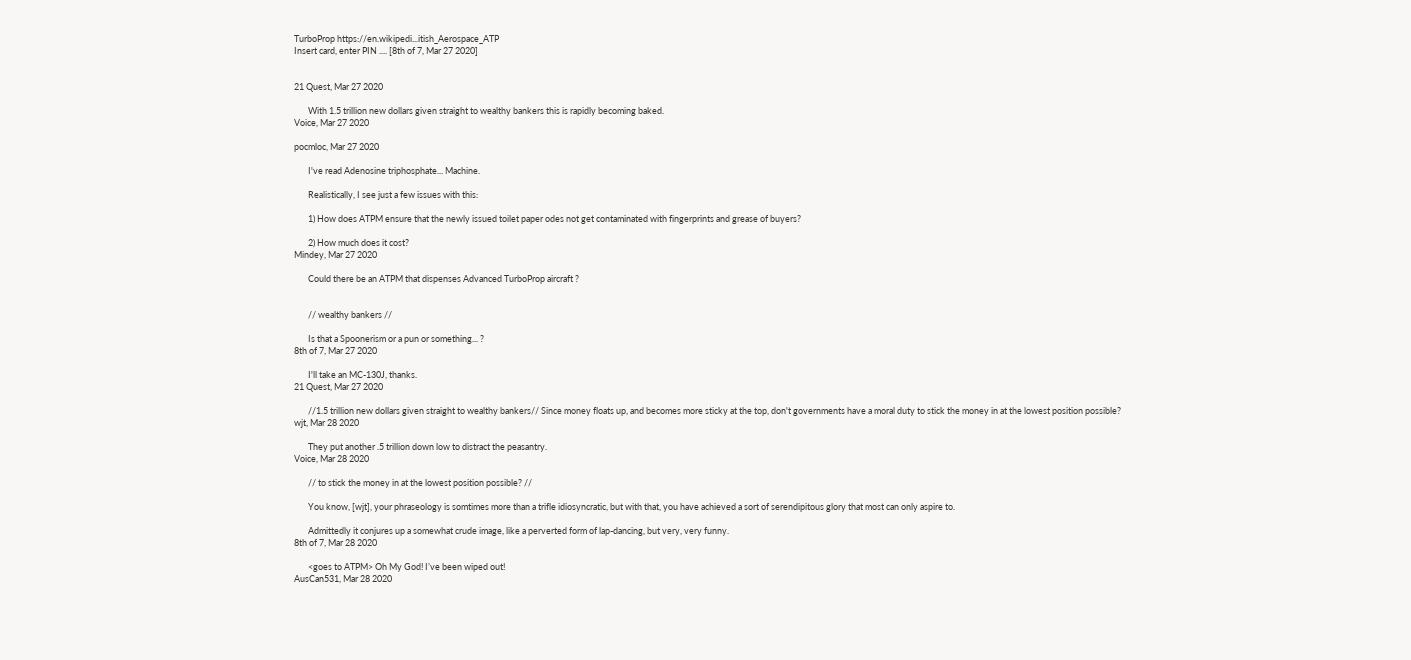TurboProp https://en.wikipedi...itish_Aerospace_ATP
Insert card, enter PIN .... [8th of 7, Mar 27 2020]


21 Quest, Mar 27 2020

       With 1.5 trillion new dollars given straight to wealthy bankers this is rapidly becoming baked.
Voice, Mar 27 2020

pocmloc, Mar 27 2020

       I've read Adenosine triphosphate... Machine.

       Realistically, I see just a few issues with this:

       1) How does ATPM ensure that the newly issued toilet paper odes not get contaminated with fingerprints and grease of buyers?

       2) How much does it cost?
Mindey, Mar 27 2020

       Could there be an ATPM that dispenses Advanced TurboProp aircraft ?


       // wealthy bankers //

       Is that a Spoonerism or a pun or something... ?
8th of 7, Mar 27 2020

       I'll take an MC-130J, thanks.
21 Quest, Mar 27 2020

       //1.5 trillion new dollars given straight to wealthy bankers// Since money floats up, and becomes more sticky at the top, don't governments have a moral duty to stick the money in at the lowest position possible?
wjt, Mar 28 2020

       They put another .5 trillion down low to distract the peasantry.
Voice, Mar 28 2020

       // to stick the money in at the lowest position possible? //

       You know, [wjt], your phraseology is somtimes more than a trifle idiosyncratic, but with that, you have achieved a sort of serendipitous glory that most can only aspire to.

       Admittedly it conjures up a somewhat crude image, like a perverted form of lap-dancing, but very, very funny.
8th of 7, Mar 28 2020

       <goes to ATPM> Oh My God! I’ve been wiped out!
AusCan531, Mar 28 2020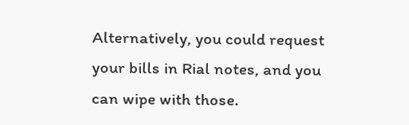Alternatively, you could request your bills in Rial notes, and you can wipe with those.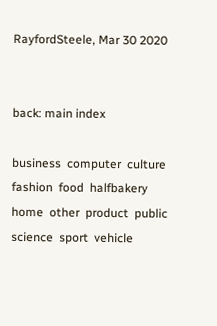RayfordSteele, Mar 30 2020


back: main index

business  computer  culture  fashion  food  halfbakery  home  other  product  public  science  sport  vehicle